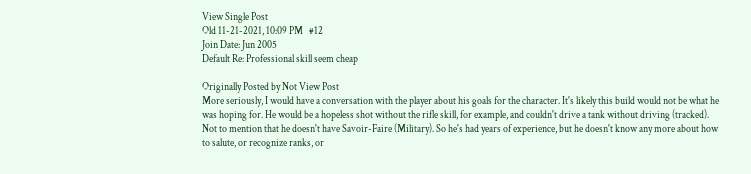View Single Post
Old 11-21-2021, 10:09 PM   #12
Join Date: Jun 2005
Default Re: Professional skill seem cheap

Originally Posted by Not View Post
More seriously, I would have a conversation with the player about his goals for the character. It's likely this build would not be what he was hoping for. He would be a hopeless shot without the rifle skill, for example, and couldn't drive a tank without driving (tracked).
Not to mention that he doesn't have Savoir-Faire (Military). So he's had years of experience, but he doesn't know any more about how to salute, or recognize ranks, or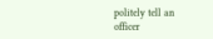politely tell an officer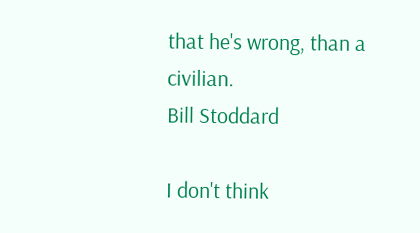that he's wrong, than a civilian.
Bill Stoddard

I don't think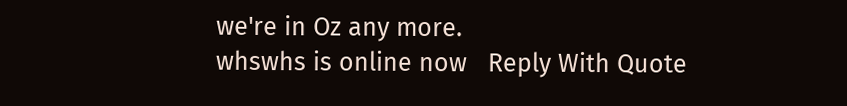we're in Oz any more.
whswhs is online now   Reply With Quote